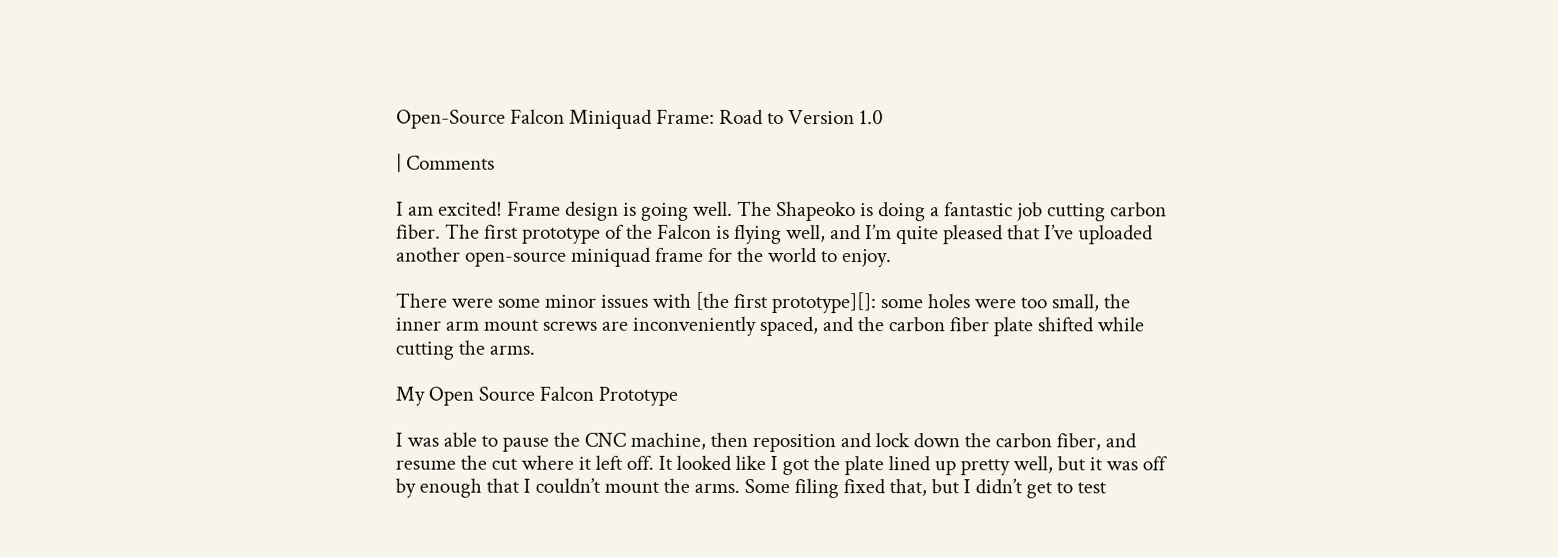Open-Source Falcon Miniquad Frame: Road to Version 1.0

| Comments

I am excited! Frame design is going well. The Shapeoko is doing a fantastic job cutting carbon fiber. The first prototype of the Falcon is flying well, and I’m quite pleased that I’ve uploaded another open-source miniquad frame for the world to enjoy.

There were some minor issues with [the first prototype][]: some holes were too small, the inner arm mount screws are inconveniently spaced, and the carbon fiber plate shifted while cutting the arms.

My Open Source Falcon Prototype

I was able to pause the CNC machine, then reposition and lock down the carbon fiber, and resume the cut where it left off. It looked like I got the plate lined up pretty well, but it was off by enough that I couldn’t mount the arms. Some filing fixed that, but I didn’t get to test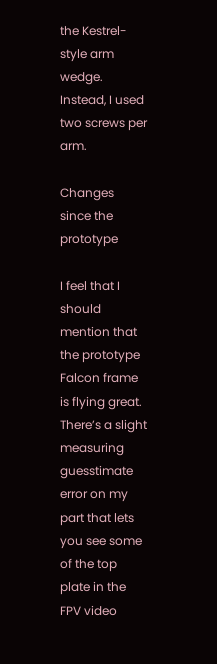the Kestrel-style arm wedge. Instead, I used two screws per arm.

Changes since the prototype

I feel that I should mention that the prototype Falcon frame is flying great. There’s a slight measuring guesstimate error on my part that lets you see some of the top plate in the FPV video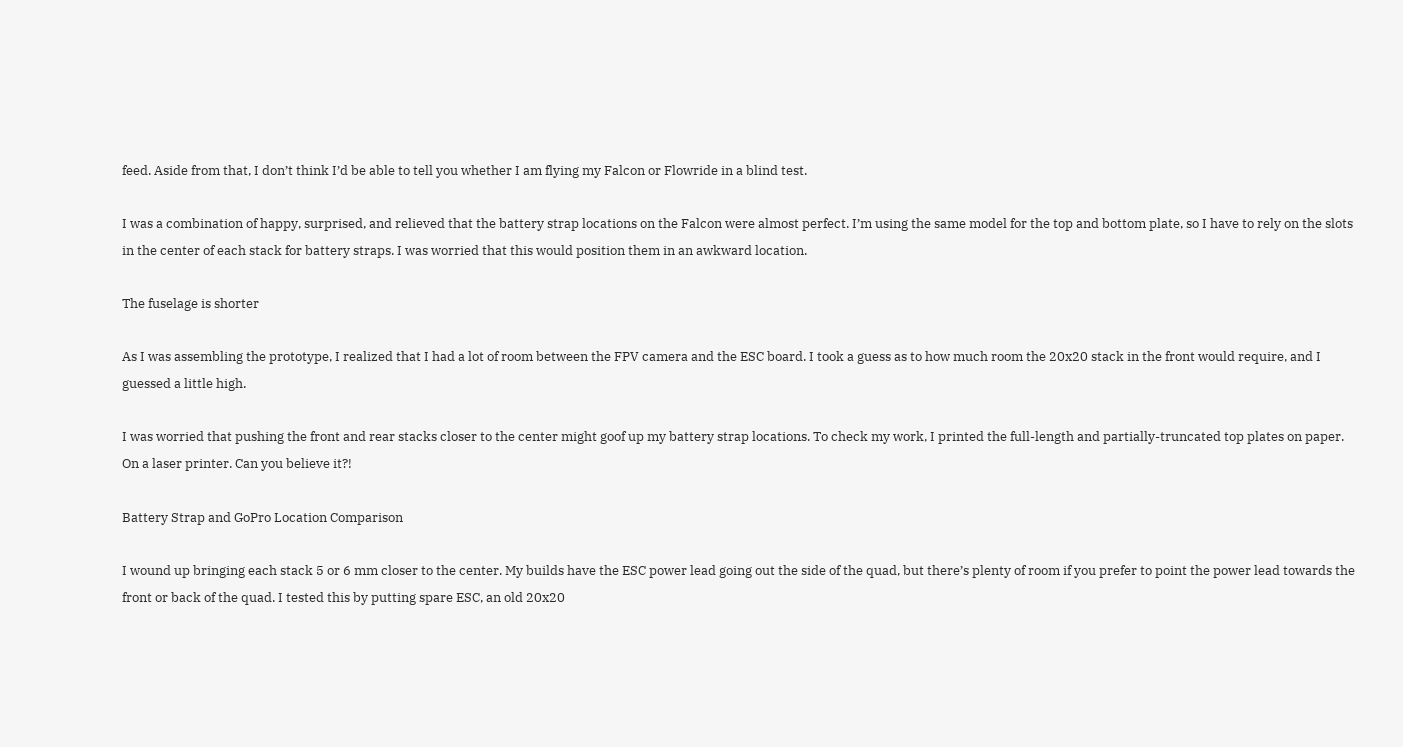feed. Aside from that, I don’t think I’d be able to tell you whether I am flying my Falcon or Flowride in a blind test.

I was a combination of happy, surprised, and relieved that the battery strap locations on the Falcon were almost perfect. I’m using the same model for the top and bottom plate, so I have to rely on the slots in the center of each stack for battery straps. I was worried that this would position them in an awkward location.

The fuselage is shorter

As I was assembling the prototype, I realized that I had a lot of room between the FPV camera and the ESC board. I took a guess as to how much room the 20x20 stack in the front would require, and I guessed a little high.

I was worried that pushing the front and rear stacks closer to the center might goof up my battery strap locations. To check my work, I printed the full-length and partially-truncated top plates on paper. On a laser printer. Can you believe it?!

Battery Strap and GoPro Location Comparison

I wound up bringing each stack 5 or 6 mm closer to the center. My builds have the ESC power lead going out the side of the quad, but there’s plenty of room if you prefer to point the power lead towards the front or back of the quad. I tested this by putting spare ESC, an old 20x20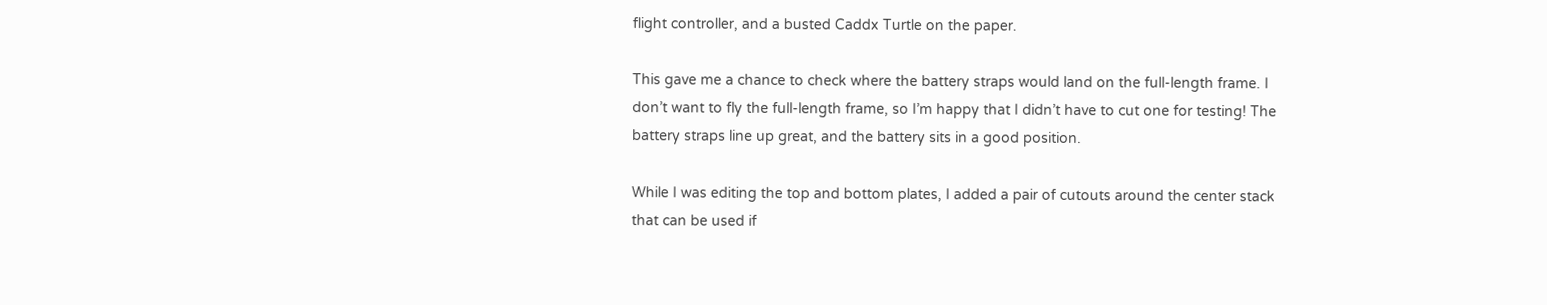flight controller, and a busted Caddx Turtle on the paper.

This gave me a chance to check where the battery straps would land on the full-length frame. I don’t want to fly the full-length frame, so I’m happy that I didn’t have to cut one for testing! The battery straps line up great, and the battery sits in a good position.

While I was editing the top and bottom plates, I added a pair of cutouts around the center stack that can be used if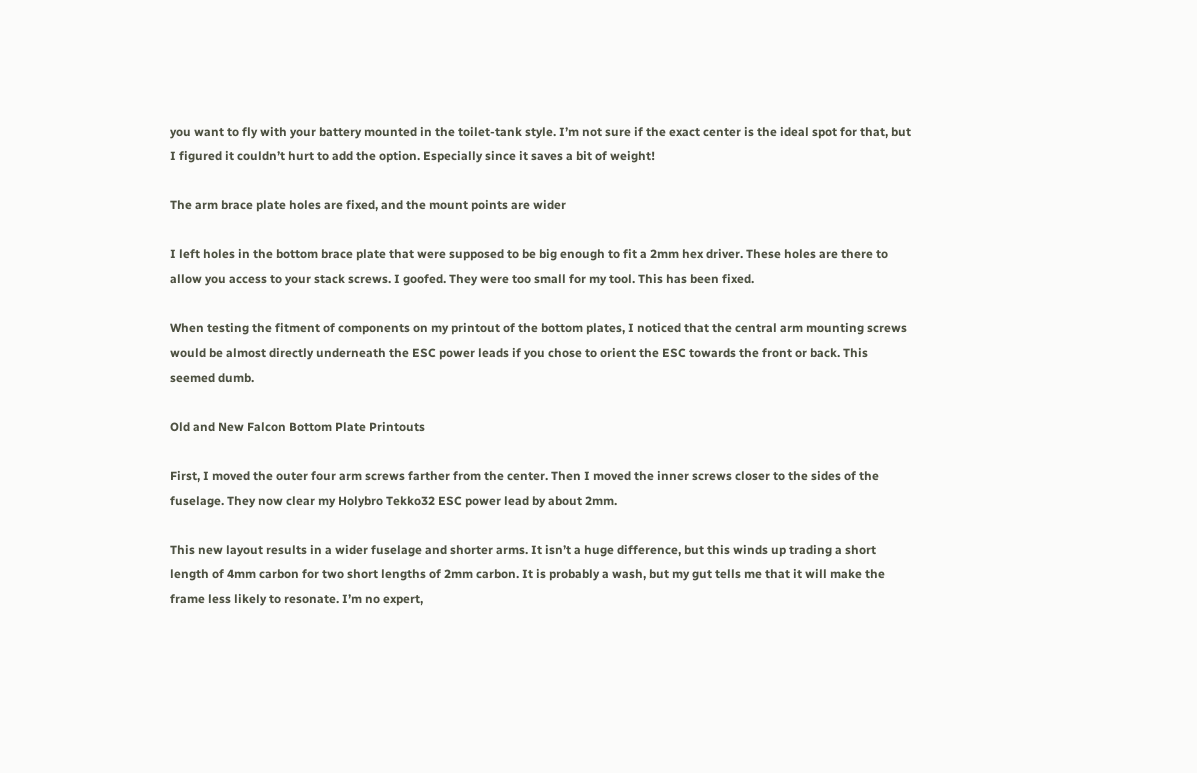you want to fly with your battery mounted in the toilet-tank style. I’m not sure if the exact center is the ideal spot for that, but I figured it couldn’t hurt to add the option. Especially since it saves a bit of weight!

The arm brace plate holes are fixed, and the mount points are wider

I left holes in the bottom brace plate that were supposed to be big enough to fit a 2mm hex driver. These holes are there to allow you access to your stack screws. I goofed. They were too small for my tool. This has been fixed.

When testing the fitment of components on my printout of the bottom plates, I noticed that the central arm mounting screws would be almost directly underneath the ESC power leads if you chose to orient the ESC towards the front or back. This seemed dumb.

Old and New Falcon Bottom Plate Printouts

First, I moved the outer four arm screws farther from the center. Then I moved the inner screws closer to the sides of the fuselage. They now clear my Holybro Tekko32 ESC power lead by about 2mm.

This new layout results in a wider fuselage and shorter arms. It isn’t a huge difference, but this winds up trading a short length of 4mm carbon for two short lengths of 2mm carbon. It is probably a wash, but my gut tells me that it will make the frame less likely to resonate. I’m no expert,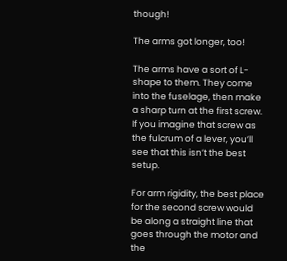though!

The arms got longer, too!

The arms have a sort of L-shape to them. They come into the fuselage, then make a sharp turn at the first screw. If you imagine that screw as the fulcrum of a lever, you’ll see that this isn’t the best setup.

For arm rigidity, the best place for the second screw would be along a straight line that goes through the motor and the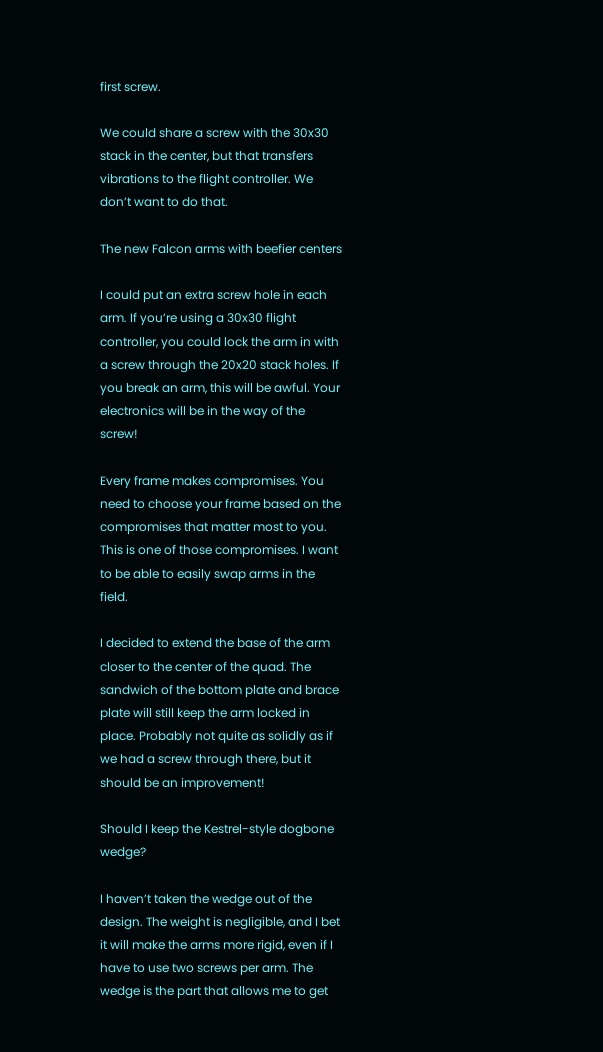first screw.

We could share a screw with the 30x30 stack in the center, but that transfers vibrations to the flight controller. We don’t want to do that.

The new Falcon arms with beefier centers

I could put an extra screw hole in each arm. If you’re using a 30x30 flight controller, you could lock the arm in with a screw through the 20x20 stack holes. If you break an arm, this will be awful. Your electronics will be in the way of the screw!

Every frame makes compromises. You need to choose your frame based on the compromises that matter most to you. This is one of those compromises. I want to be able to easily swap arms in the field.

I decided to extend the base of the arm closer to the center of the quad. The sandwich of the bottom plate and brace plate will still keep the arm locked in place. Probably not quite as solidly as if we had a screw through there, but it should be an improvement!

Should I keep the Kestrel-style dogbone wedge?

I haven’t taken the wedge out of the design. The weight is negligible, and I bet it will make the arms more rigid, even if I have to use two screws per arm. The wedge is the part that allows me to get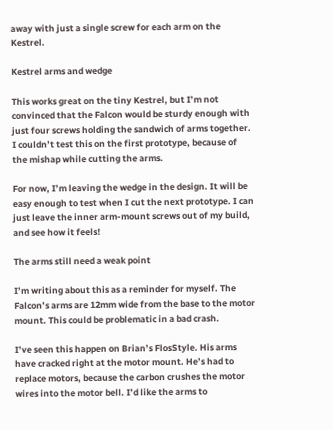away with just a single screw for each arm on the Kestrel.

Kestrel arms and wedge

This works great on the tiny Kestrel, but I’m not convinced that the Falcon would be sturdy enough with just four screws holding the sandwich of arms together. I couldn’t test this on the first prototype, because of the mishap while cutting the arms.

For now, I’m leaving the wedge in the design. It will be easy enough to test when I cut the next prototype. I can just leave the inner arm-mount screws out of my build, and see how it feels!

The arms still need a weak point

I’m writing about this as a reminder for myself. The Falcon’s arms are 12mm wide from the base to the motor mount. This could be problematic in a bad crash.

I’ve seen this happen on Brian’s FlosStyle. His arms have cracked right at the motor mount. He’s had to replace motors, because the carbon crushes the motor wires into the motor bell. I’d like the arms to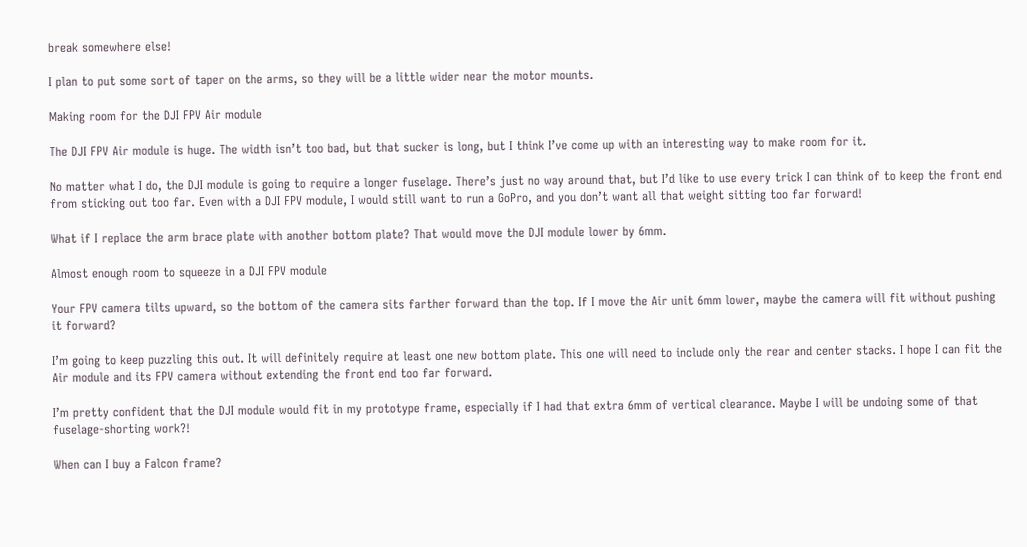break somewhere else!

I plan to put some sort of taper on the arms, so they will be a little wider near the motor mounts.

Making room for the DJI FPV Air module

The DJI FPV Air module is huge. The width isn’t too bad, but that sucker is long, but I think I’ve come up with an interesting way to make room for it.

No matter what I do, the DJI module is going to require a longer fuselage. There’s just no way around that, but I’d like to use every trick I can think of to keep the front end from sticking out too far. Even with a DJI FPV module, I would still want to run a GoPro, and you don’t want all that weight sitting too far forward!

What if I replace the arm brace plate with another bottom plate? That would move the DJI module lower by 6mm.

Almost enough room to squeeze in a DJI FPV module

Your FPV camera tilts upward, so the bottom of the camera sits farther forward than the top. If I move the Air unit 6mm lower, maybe the camera will fit without pushing it forward?

I’m going to keep puzzling this out. It will definitely require at least one new bottom plate. This one will need to include only the rear and center stacks. I hope I can fit the Air module and its FPV camera without extending the front end too far forward.

I’m pretty confident that the DJI module would fit in my prototype frame, especially if I had that extra 6mm of vertical clearance. Maybe I will be undoing some of that fuselage-shorting work?!

When can I buy a Falcon frame?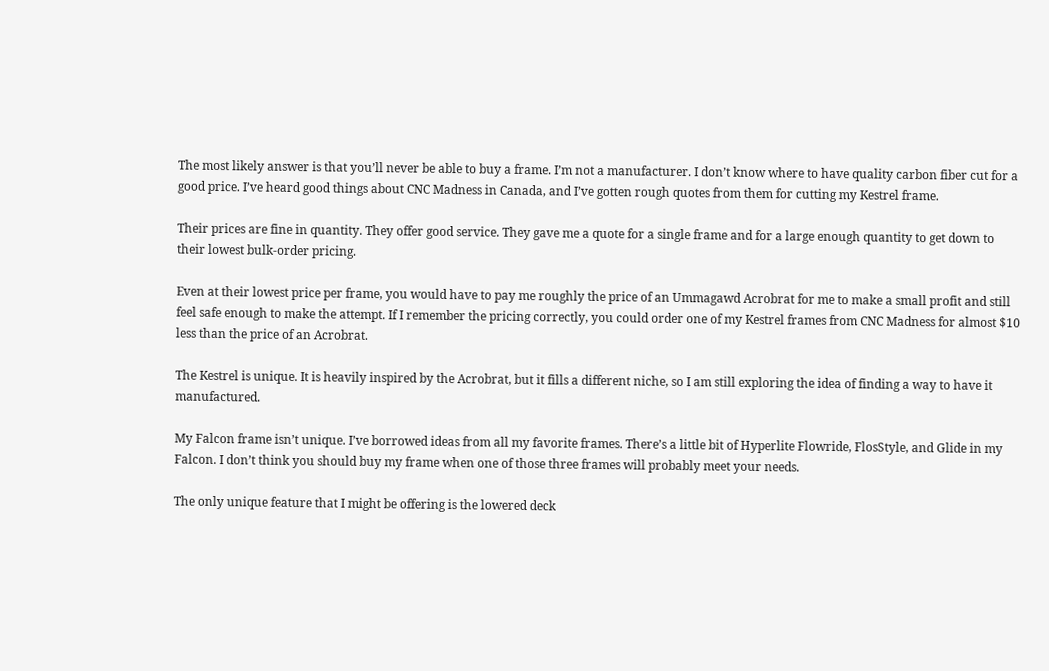The most likely answer is that you’ll never be able to buy a frame. I’m not a manufacturer. I don’t know where to have quality carbon fiber cut for a good price. I’ve heard good things about CNC Madness in Canada, and I’ve gotten rough quotes from them for cutting my Kestrel frame.

Their prices are fine in quantity. They offer good service. They gave me a quote for a single frame and for a large enough quantity to get down to their lowest bulk-order pricing.

Even at their lowest price per frame, you would have to pay me roughly the price of an Ummagawd Acrobrat for me to make a small profit and still feel safe enough to make the attempt. If I remember the pricing correctly, you could order one of my Kestrel frames from CNC Madness for almost $10 less than the price of an Acrobrat.

The Kestrel is unique. It is heavily inspired by the Acrobrat, but it fills a different niche, so I am still exploring the idea of finding a way to have it manufactured.

My Falcon frame isn’t unique. I’ve borrowed ideas from all my favorite frames. There’s a little bit of Hyperlite Flowride, FlosStyle, and Glide in my Falcon. I don’t think you should buy my frame when one of those three frames will probably meet your needs.

The only unique feature that I might be offering is the lowered deck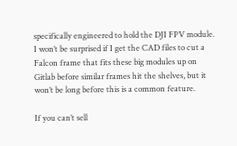specifically engineered to hold the DJI FPV module. I won’t be surprised if I get the CAD files to cut a Falcon frame that fits these big modules up on Gitlab before similar frames hit the shelves, but it won’t be long before this is a common feature.

If you can’t sell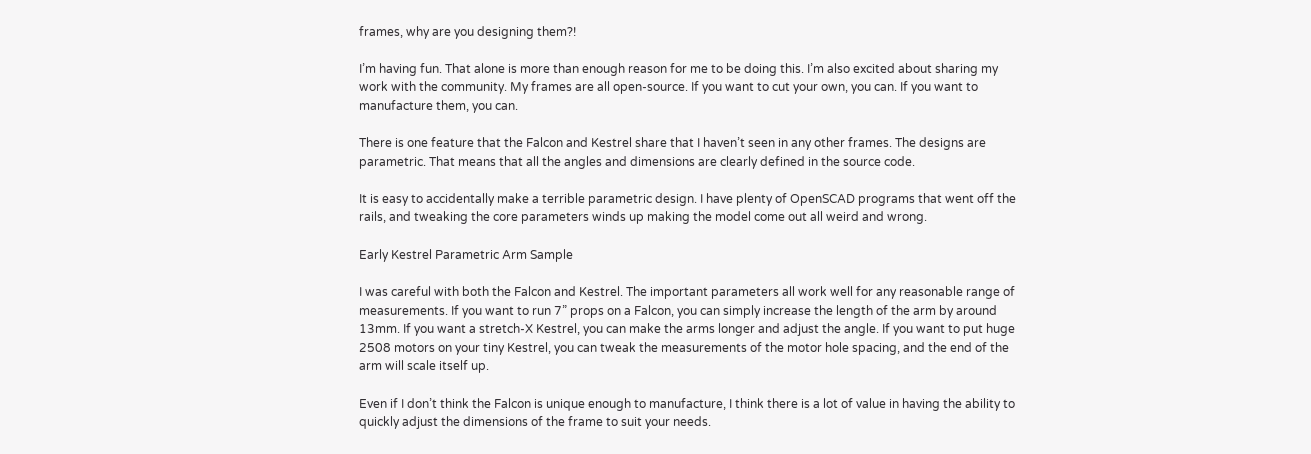frames, why are you designing them?!

I’m having fun. That alone is more than enough reason for me to be doing this. I’m also excited about sharing my work with the community. My frames are all open-source. If you want to cut your own, you can. If you want to manufacture them, you can.

There is one feature that the Falcon and Kestrel share that I haven’t seen in any other frames. The designs are parametric. That means that all the angles and dimensions are clearly defined in the source code.

It is easy to accidentally make a terrible parametric design. I have plenty of OpenSCAD programs that went off the rails, and tweaking the core parameters winds up making the model come out all weird and wrong.

Early Kestrel Parametric Arm Sample

I was careful with both the Falcon and Kestrel. The important parameters all work well for any reasonable range of measurements. If you want to run 7” props on a Falcon, you can simply increase the length of the arm by around 13mm. If you want a stretch-X Kestrel, you can make the arms longer and adjust the angle. If you want to put huge 2508 motors on your tiny Kestrel, you can tweak the measurements of the motor hole spacing, and the end of the arm will scale itself up.

Even if I don’t think the Falcon is unique enough to manufacture, I think there is a lot of value in having the ability to quickly adjust the dimensions of the frame to suit your needs.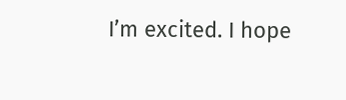I’m excited. I hope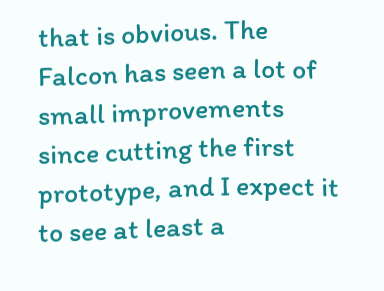that is obvious. The Falcon has seen a lot of small improvements since cutting the first prototype, and I expect it to see at least a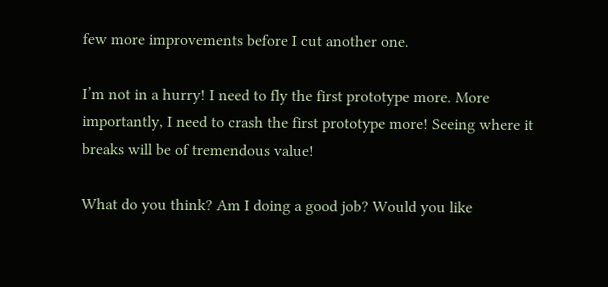few more improvements before I cut another one.

I’m not in a hurry! I need to fly the first prototype more. More importantly, I need to crash the first prototype more! Seeing where it breaks will be of tremendous value!

What do you think? Am I doing a good job? Would you like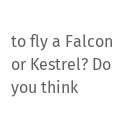to fly a Falcon or Kestrel? Do you think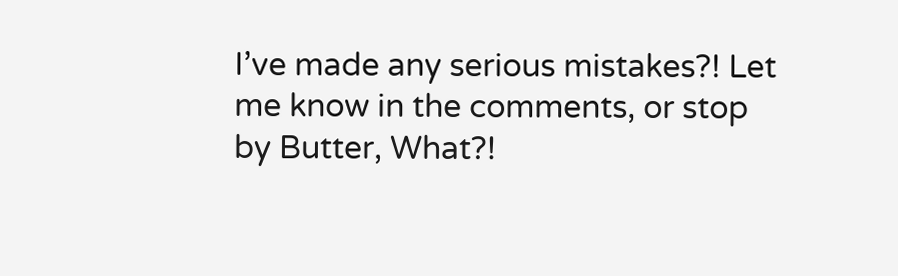I’ve made any serious mistakes?! Let me know in the comments, or stop by Butter, What?!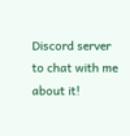Discord server to chat with me about it!